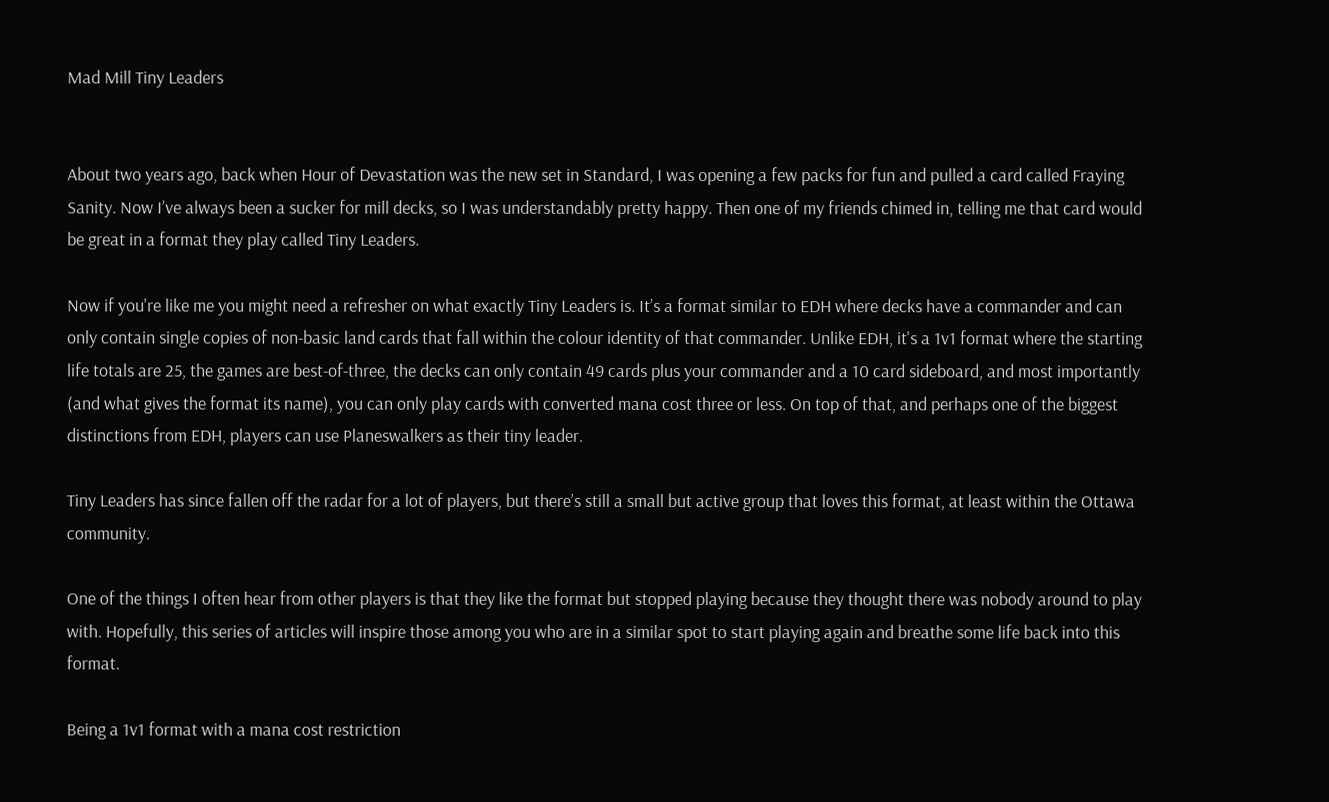Mad Mill Tiny Leaders


About two years ago, back when Hour of Devastation was the new set in Standard, I was opening a few packs for fun and pulled a card called Fraying Sanity. Now I’ve always been a sucker for mill decks, so I was understandably pretty happy. Then one of my friends chimed in, telling me that card would be great in a format they play called Tiny Leaders.

Now if you're like me you might need a refresher on what exactly Tiny Leaders is. It’s a format similar to EDH where decks have a commander and can only contain single copies of non-basic land cards that fall within the colour identity of that commander. Unlike EDH, it's a 1v1 format where the starting life totals are 25, the games are best-of-three, the decks can only contain 49 cards plus your commander and a 10 card sideboard, and most importantly (and what gives the format its name), you can only play cards with converted mana cost three or less. On top of that, and perhaps one of the biggest distinctions from EDH, players can use Planeswalkers as their tiny leader.

Tiny Leaders has since fallen off the radar for a lot of players, but there’s still a small but active group that loves this format, at least within the Ottawa community.

One of the things I often hear from other players is that they like the format but stopped playing because they thought there was nobody around to play with. Hopefully, this series of articles will inspire those among you who are in a similar spot to start playing again and breathe some life back into this format.

Being a 1v1 format with a mana cost restriction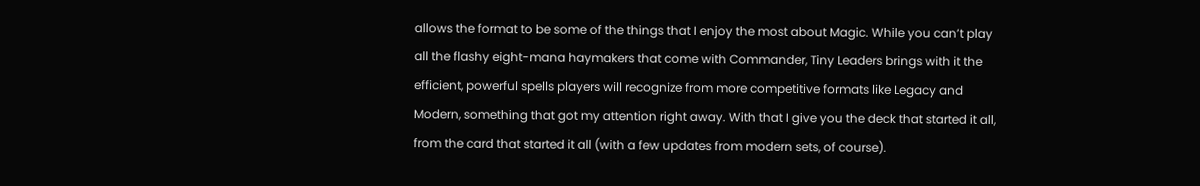allows the format to be some of the things that I enjoy the most about Magic. While you can’t play all the flashy eight-mana haymakers that come with Commander, Tiny Leaders brings with it the efficient, powerful spells players will recognize from more competitive formats like Legacy and Modern, something that got my attention right away. With that I give you the deck that started it all, from the card that started it all (with a few updates from modern sets, of course).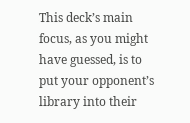This deck’s main focus, as you might have guessed, is to put your opponent’s library into their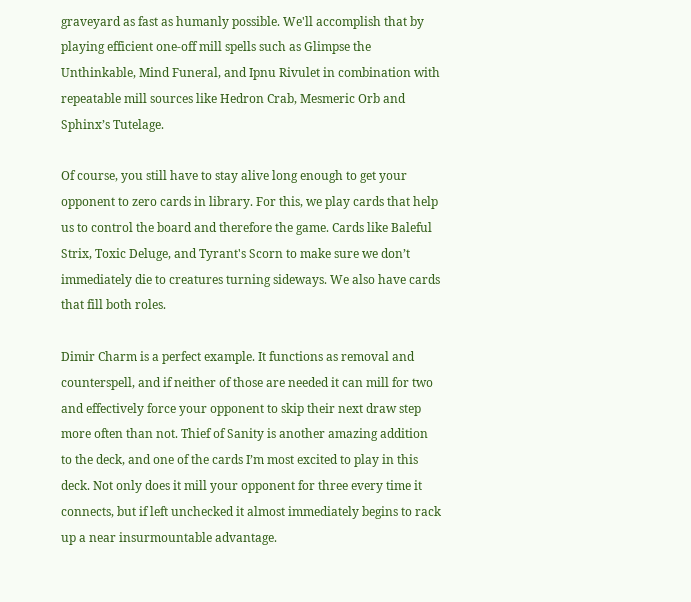graveyard as fast as humanly possible. We'll accomplish that by playing efficient one-off mill spells such as Glimpse the Unthinkable, Mind Funeral, and Ipnu Rivulet in combination with repeatable mill sources like Hedron Crab, Mesmeric Orb and Sphinx’s Tutelage.

Of course, you still have to stay alive long enough to get your opponent to zero cards in library. For this, we play cards that help us to control the board and therefore the game. Cards like Baleful Strix, Toxic Deluge, and Tyrant's Scorn to make sure we don’t immediately die to creatures turning sideways. We also have cards that fill both roles.

Dimir Charm is a perfect example. It functions as removal and counterspell, and if neither of those are needed it can mill for two and effectively force your opponent to skip their next draw step more often than not. Thief of Sanity is another amazing addition to the deck, and one of the cards I’m most excited to play in this deck. Not only does it mill your opponent for three every time it connects, but if left unchecked it almost immediately begins to rack up a near insurmountable advantage.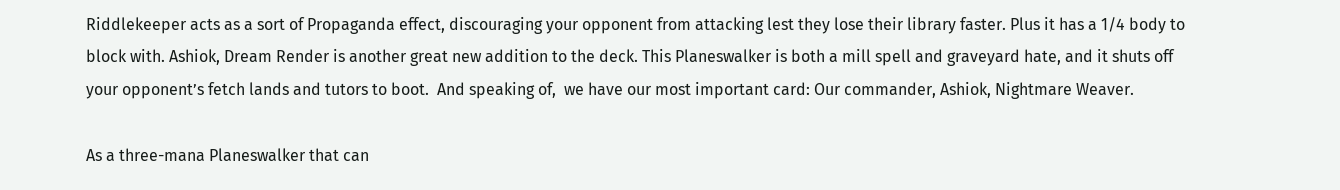Riddlekeeper acts as a sort of Propaganda effect, discouraging your opponent from attacking lest they lose their library faster. Plus it has a 1/4 body to block with. Ashiok, Dream Render is another great new addition to the deck. This Planeswalker is both a mill spell and graveyard hate, and it shuts off your opponent’s fetch lands and tutors to boot.  And speaking of,  we have our most important card: Our commander, Ashiok, Nightmare Weaver.

As a three-mana Planeswalker that can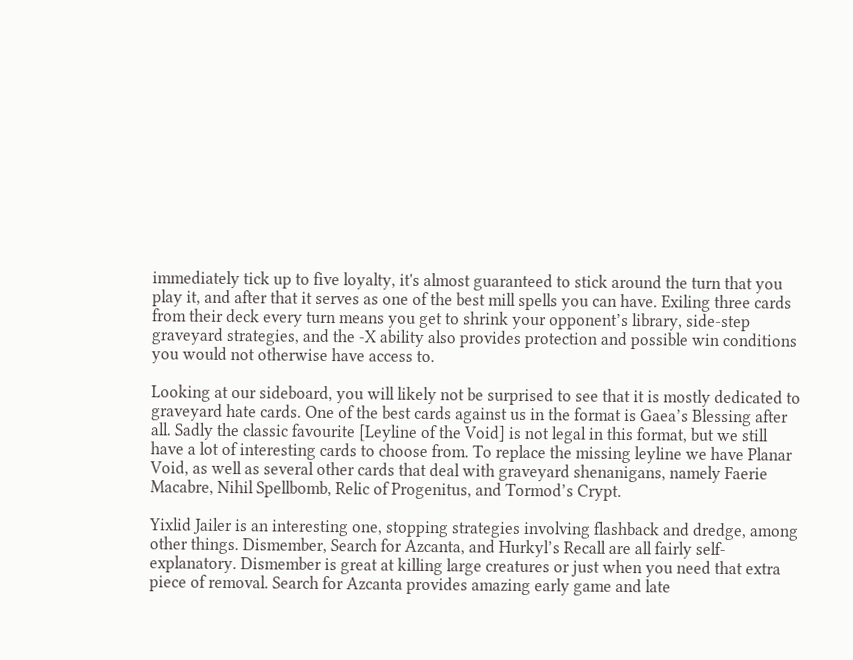immediately tick up to five loyalty, it's almost guaranteed to stick around the turn that you play it, and after that it serves as one of the best mill spells you can have. Exiling three cards from their deck every turn means you get to shrink your opponent’s library, side-step graveyard strategies, and the -X ability also provides protection and possible win conditions you would not otherwise have access to.

Looking at our sideboard, you will likely not be surprised to see that it is mostly dedicated to graveyard hate cards. One of the best cards against us in the format is Gaea’s Blessing after all. Sadly the classic favourite [Leyline of the Void] is not legal in this format, but we still have a lot of interesting cards to choose from. To replace the missing leyline we have Planar Void, as well as several other cards that deal with graveyard shenanigans, namely Faerie Macabre, Nihil Spellbomb, Relic of Progenitus, and Tormod’s Crypt.

Yixlid Jailer is an interesting one, stopping strategies involving flashback and dredge, among other things. Dismember, Search for Azcanta, and Hurkyl’s Recall are all fairly self-explanatory. Dismember is great at killing large creatures or just when you need that extra piece of removal. Search for Azcanta provides amazing early game and late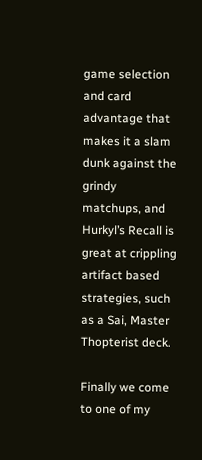game selection and card advantage that makes it a slam dunk against the grindy matchups, and Hurkyl’s Recall is great at crippling artifact based strategies, such as a Sai, Master Thopterist deck.

Finally we come to one of my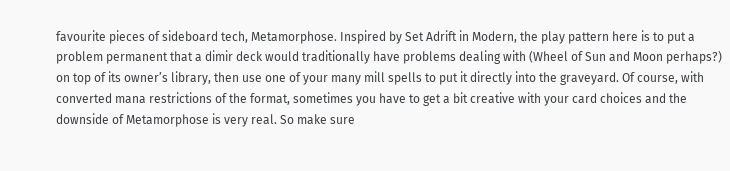favourite pieces of sideboard tech, Metamorphose. Inspired by Set Adrift in Modern, the play pattern here is to put a problem permanent that a dimir deck would traditionally have problems dealing with (Wheel of Sun and Moon perhaps?) on top of its owner’s library, then use one of your many mill spells to put it directly into the graveyard. Of course, with converted mana restrictions of the format, sometimes you have to get a bit creative with your card choices and the downside of Metamorphose is very real. So make sure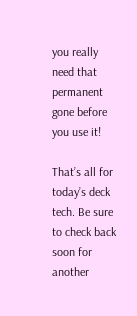you really need that permanent gone before you use it!

That’s all for today’s deck tech. Be sure to check back soon for another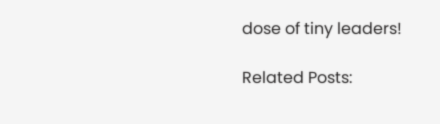dose of tiny leaders!

Related Posts: